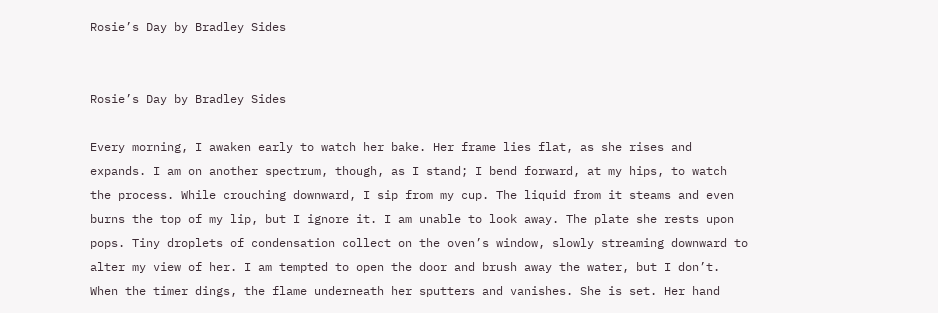Rosie’s Day by Bradley Sides


Rosie’s Day by Bradley Sides

Every morning, I awaken early to watch her bake. Her frame lies flat, as she rises and expands. I am on another spectrum, though, as I stand; I bend forward, at my hips, to watch the process. While crouching downward, I sip from my cup. The liquid from it steams and even burns the top of my lip, but I ignore it. I am unable to look away. The plate she rests upon pops. Tiny droplets of condensation collect on the oven’s window, slowly streaming downward to alter my view of her. I am tempted to open the door and brush away the water, but I don’t. When the timer dings, the flame underneath her sputters and vanishes. She is set. Her hand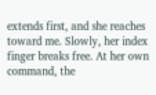extends first, and she reaches toward me. Slowly, her index finger breaks free. At her own command, the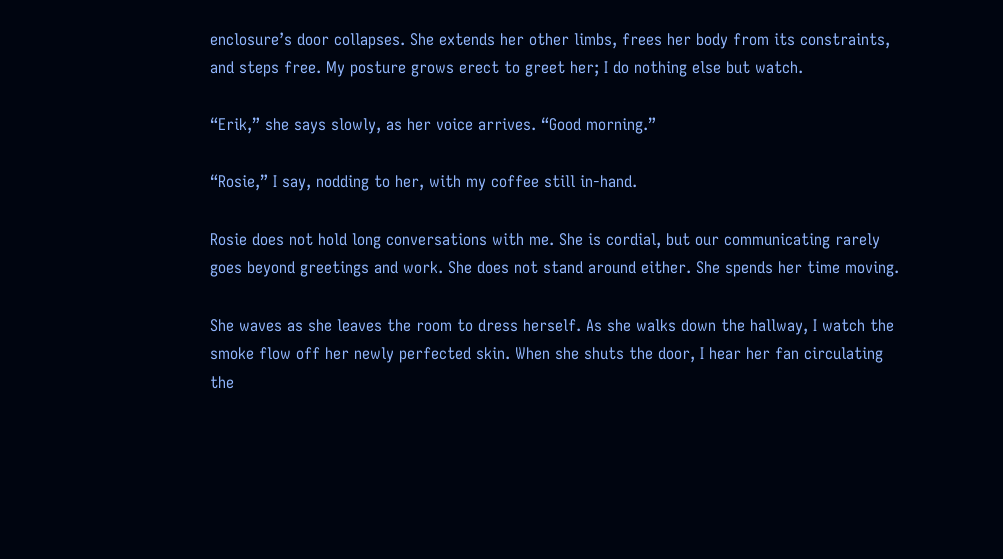enclosure’s door collapses. She extends her other limbs, frees her body from its constraints, and steps free. My posture grows erect to greet her; I do nothing else but watch.

“Erik,” she says slowly, as her voice arrives. “Good morning.”

“Rosie,” I say, nodding to her, with my coffee still in-hand.

Rosie does not hold long conversations with me. She is cordial, but our communicating rarely goes beyond greetings and work. She does not stand around either. She spends her time moving.

She waves as she leaves the room to dress herself. As she walks down the hallway, I watch the smoke flow off her newly perfected skin. When she shuts the door, I hear her fan circulating the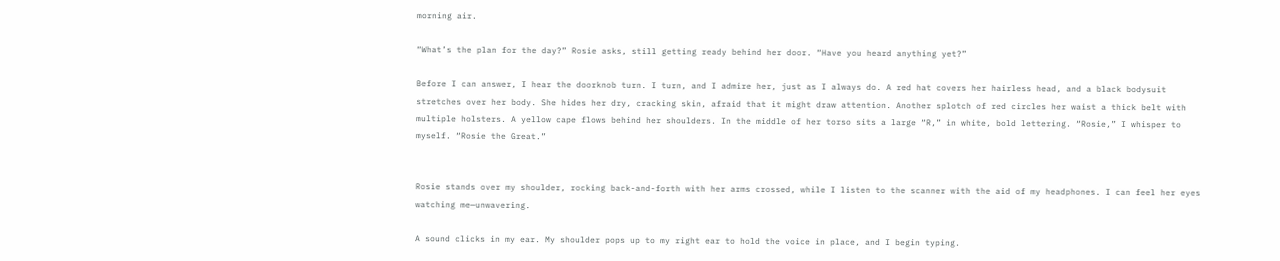morning air.

“What’s the plan for the day?” Rosie asks, still getting ready behind her door. “Have you heard anything yet?”

Before I can answer, I hear the doorknob turn. I turn, and I admire her, just as I always do. A red hat covers her hairless head, and a black bodysuit stretches over her body. She hides her dry, cracking skin, afraid that it might draw attention. Another splotch of red circles her waist a thick belt with multiple holsters. A yellow cape flows behind her shoulders. In the middle of her torso sits a large “R,” in white, bold lettering. “Rosie,” I whisper to myself. “Rosie the Great.”


Rosie stands over my shoulder, rocking back-and-forth with her arms crossed, while I listen to the scanner with the aid of my headphones. I can feel her eyes watching me—unwavering.

A sound clicks in my ear. My shoulder pops up to my right ear to hold the voice in place, and I begin typing.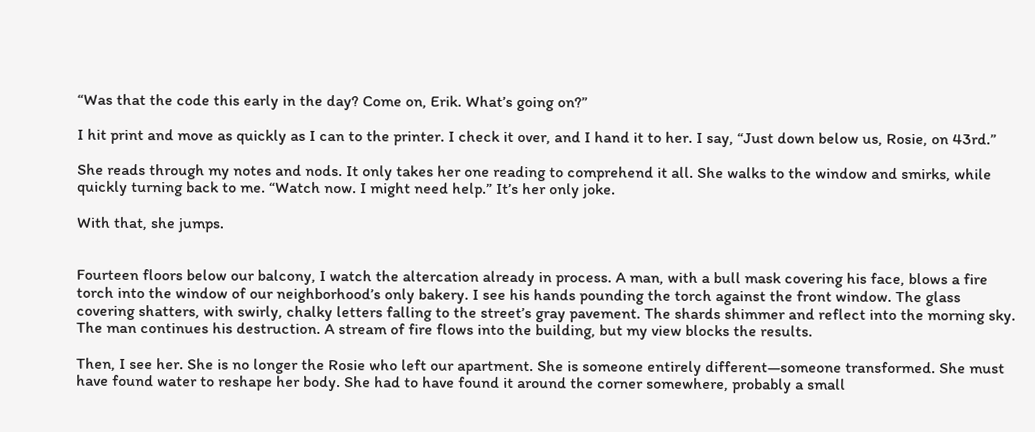“Was that the code this early in the day? Come on, Erik. What’s going on?”

I hit print and move as quickly as I can to the printer. I check it over, and I hand it to her. I say, “Just down below us, Rosie, on 43rd.”

She reads through my notes and nods. It only takes her one reading to comprehend it all. She walks to the window and smirks, while quickly turning back to me. “Watch now. I might need help.” It’s her only joke.

With that, she jumps.


Fourteen floors below our balcony, I watch the altercation already in process. A man, with a bull mask covering his face, blows a fire torch into the window of our neighborhood’s only bakery. I see his hands pounding the torch against the front window. The glass covering shatters, with swirly, chalky letters falling to the street’s gray pavement. The shards shimmer and reflect into the morning sky. The man continues his destruction. A stream of fire flows into the building, but my view blocks the results.

Then, I see her. She is no longer the Rosie who left our apartment. She is someone entirely different—someone transformed. She must have found water to reshape her body. She had to have found it around the corner somewhere, probably a small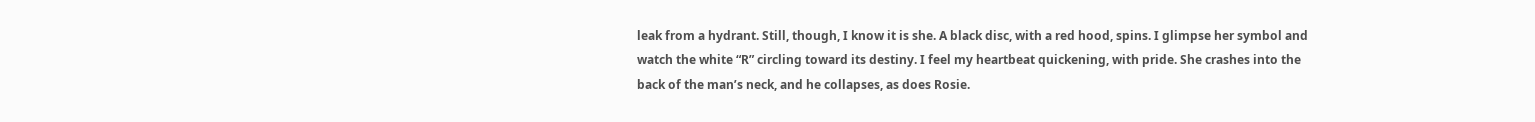leak from a hydrant. Still, though, I know it is she. A black disc, with a red hood, spins. I glimpse her symbol and watch the white “R” circling toward its destiny. I feel my heartbeat quickening, with pride. She crashes into the back of the man’s neck, and he collapses, as does Rosie.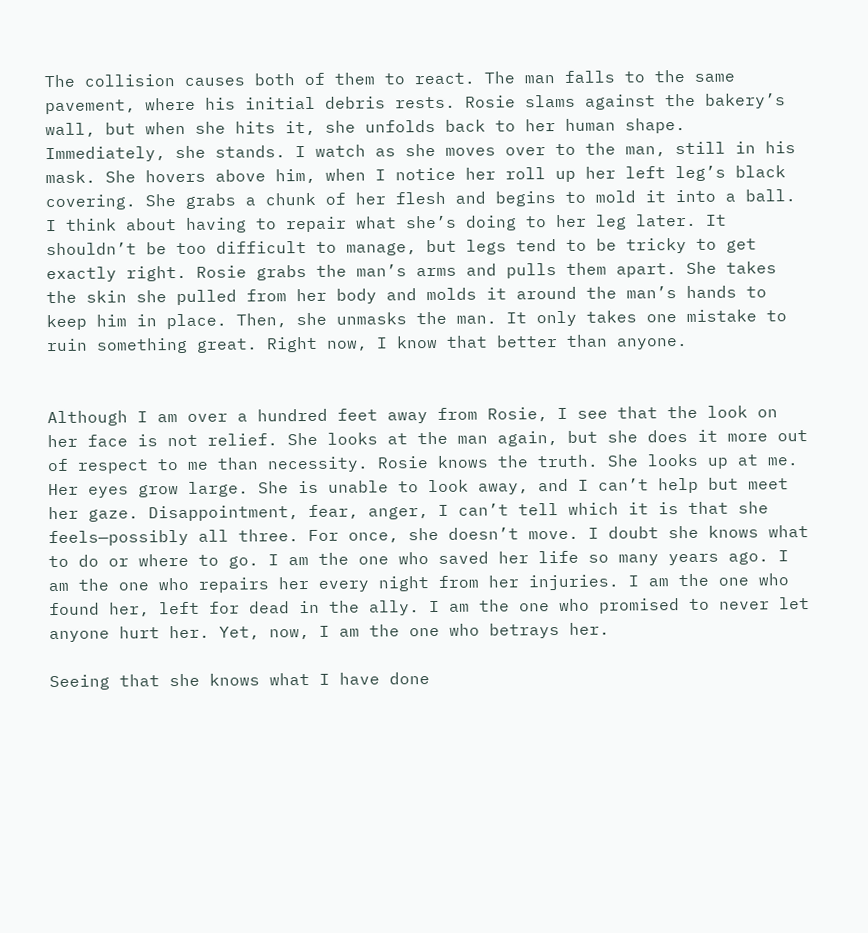The collision causes both of them to react. The man falls to the same pavement, where his initial debris rests. Rosie slams against the bakery’s wall, but when she hits it, she unfolds back to her human shape. Immediately, she stands. I watch as she moves over to the man, still in his mask. She hovers above him, when I notice her roll up her left leg’s black covering. She grabs a chunk of her flesh and begins to mold it into a ball. I think about having to repair what she’s doing to her leg later. It shouldn’t be too difficult to manage, but legs tend to be tricky to get exactly right. Rosie grabs the man’s arms and pulls them apart. She takes the skin she pulled from her body and molds it around the man’s hands to keep him in place. Then, she unmasks the man. It only takes one mistake to ruin something great. Right now, I know that better than anyone.


Although I am over a hundred feet away from Rosie, I see that the look on her face is not relief. She looks at the man again, but she does it more out of respect to me than necessity. Rosie knows the truth. She looks up at me. Her eyes grow large. She is unable to look away, and I can’t help but meet her gaze. Disappointment, fear, anger, I can’t tell which it is that she feels—possibly all three. For once, she doesn’t move. I doubt she knows what to do or where to go. I am the one who saved her life so many years ago. I am the one who repairs her every night from her injuries. I am the one who found her, left for dead in the ally. I am the one who promised to never let anyone hurt her. Yet, now, I am the one who betrays her.

Seeing that she knows what I have done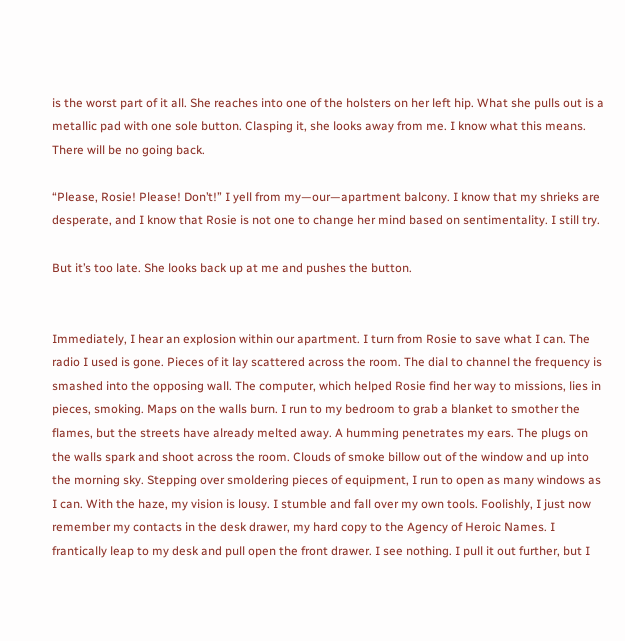is the worst part of it all. She reaches into one of the holsters on her left hip. What she pulls out is a metallic pad with one sole button. Clasping it, she looks away from me. I know what this means. There will be no going back.

“Please, Rosie! Please! Don’t!” I yell from my—our—apartment balcony. I know that my shrieks are desperate, and I know that Rosie is not one to change her mind based on sentimentality. I still try.

But it’s too late. She looks back up at me and pushes the button.


Immediately, I hear an explosion within our apartment. I turn from Rosie to save what I can. The radio I used is gone. Pieces of it lay scattered across the room. The dial to channel the frequency is smashed into the opposing wall. The computer, which helped Rosie find her way to missions, lies in pieces, smoking. Maps on the walls burn. I run to my bedroom to grab a blanket to smother the flames, but the streets have already melted away. A humming penetrates my ears. The plugs on the walls spark and shoot across the room. Clouds of smoke billow out of the window and up into the morning sky. Stepping over smoldering pieces of equipment, I run to open as many windows as I can. With the haze, my vision is lousy. I stumble and fall over my own tools. Foolishly, I just now remember my contacts in the desk drawer, my hard copy to the Agency of Heroic Names. I frantically leap to my desk and pull open the front drawer. I see nothing. I pull it out further, but I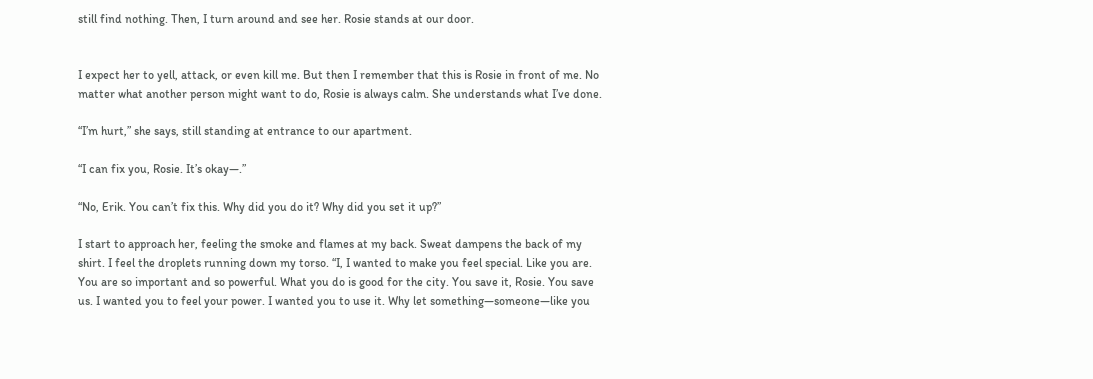still find nothing. Then, I turn around and see her. Rosie stands at our door.


I expect her to yell, attack, or even kill me. But then I remember that this is Rosie in front of me. No matter what another person might want to do, Rosie is always calm. She understands what I’ve done.

“I’m hurt,” she says, still standing at entrance to our apartment.

“I can fix you, Rosie. It’s okay—.”

“No, Erik. You can’t fix this. Why did you do it? Why did you set it up?”

I start to approach her, feeling the smoke and flames at my back. Sweat dampens the back of my shirt. I feel the droplets running down my torso. “I, I wanted to make you feel special. Like you are. You are so important and so powerful. What you do is good for the city. You save it, Rosie. You save us. I wanted you to feel your power. I wanted you to use it. Why let something—someone—like you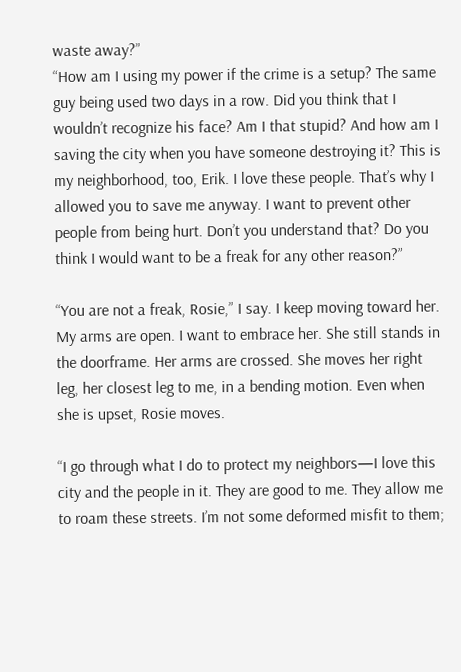waste away?”
“How am I using my power if the crime is a setup? The same guy being used two days in a row. Did you think that I wouldn’t recognize his face? Am I that stupid? And how am I saving the city when you have someone destroying it? This is my neighborhood, too, Erik. I love these people. That’s why I allowed you to save me anyway. I want to prevent other people from being hurt. Don’t you understand that? Do you think I would want to be a freak for any other reason?”

“You are not a freak, Rosie,” I say. I keep moving toward her. My arms are open. I want to embrace her. She still stands in the doorframe. Her arms are crossed. She moves her right leg, her closest leg to me, in a bending motion. Even when she is upset, Rosie moves.

“I go through what I do to protect my neighbors—I love this city and the people in it. They are good to me. They allow me to roam these streets. I’m not some deformed misfit to them;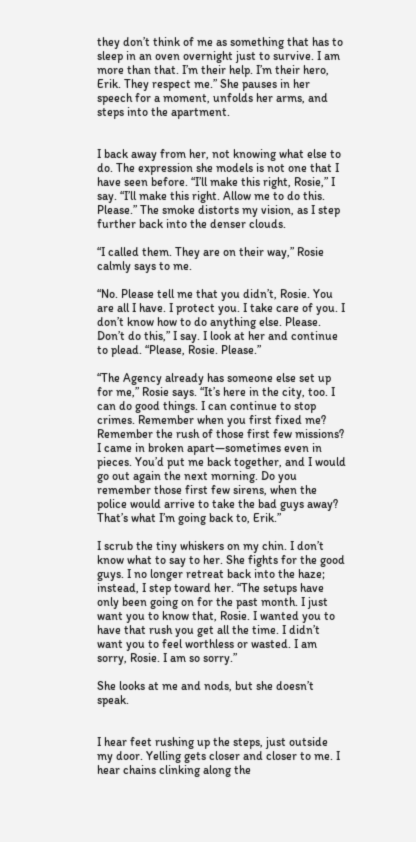they don’t think of me as something that has to sleep in an oven overnight just to survive. I am more than that. I’m their help. I’m their hero, Erik. They respect me.” She pauses in her speech for a moment, unfolds her arms, and steps into the apartment.


I back away from her, not knowing what else to do. The expression she models is not one that I have seen before. “I’ll make this right, Rosie,” I say. “I’ll make this right. Allow me to do this. Please.” The smoke distorts my vision, as I step further back into the denser clouds.

“I called them. They are on their way,” Rosie calmly says to me.

“No. Please tell me that you didn’t, Rosie. You are all I have. I protect you. I take care of you. I don’t know how to do anything else. Please. Don’t do this,” I say. I look at her and continue to plead. “Please, Rosie. Please.”

“The Agency already has someone else set up for me,” Rosie says. “It’s here in the city, too. I can do good things. I can continue to stop crimes. Remember when you first fixed me? Remember the rush of those first few missions? I came in broken apart—sometimes even in pieces. You’d put me back together, and I would go out again the next morning. Do you remember those first few sirens, when the police would arrive to take the bad guys away? That’s what I’m going back to, Erik.”

I scrub the tiny whiskers on my chin. I don’t know what to say to her. She fights for the good guys. I no longer retreat back into the haze; instead, I step toward her. “The setups have only been going on for the past month. I just want you to know that, Rosie. I wanted you to have that rush you get all the time. I didn’t want you to feel worthless or wasted. I am sorry, Rosie. I am so sorry.”

She looks at me and nods, but she doesn’t speak.


I hear feet rushing up the steps, just outside my door. Yelling gets closer and closer to me. I hear chains clinking along the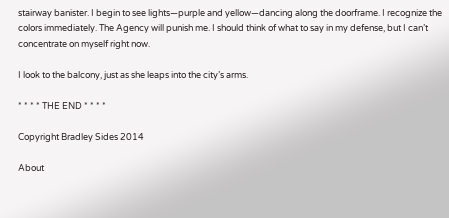stairway banister. I begin to see lights—purple and yellow—dancing along the doorframe. I recognize the colors immediately. The Agency will punish me. I should think of what to say in my defense, but I can’t concentrate on myself right now.

I look to the balcony, just as she leaps into the city’s arms.

* * * * THE END * * * *

Copyright Bradley Sides 2014

About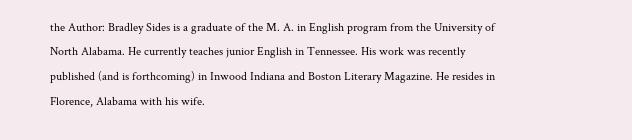the Author: Bradley Sides is a graduate of the M. A. in English program from the University of North Alabama. He currently teaches junior English in Tennessee. His work was recently published (and is forthcoming) in Inwood Indiana and Boston Literary Magazine. He resides in Florence, Alabama with his wife.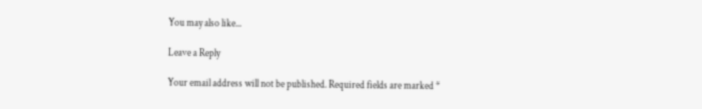You may also like...

Leave a Reply

Your email address will not be published. Required fields are marked *